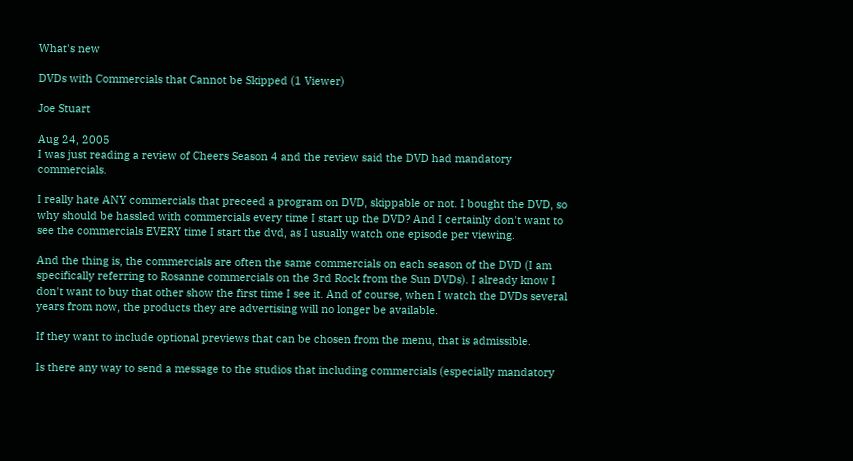What's new

DVDs with Commercials that Cannot be Skipped (1 Viewer)

Joe Stuart

Aug 24, 2005
I was just reading a review of Cheers Season 4 and the review said the DVD had mandatory commercials.

I really hate ANY commercials that preceed a program on DVD, skippable or not. I bought the DVD, so why should be hassled with commercials every time I start up the DVD? And I certainly don't want to see the commercials EVERY time I start the dvd, as I usually watch one episode per viewing.

And the thing is, the commercials are often the same commercials on each season of the DVD (I am specifically referring to Rosanne commercials on the 3rd Rock from the Sun DVDs). I already know I don't want to buy that other show the first time I see it. And of course, when I watch the DVDs several years from now, the products they are advertising will no longer be available.

If they want to include optional previews that can be chosen from the menu, that is admissible.

Is there any way to send a message to the studios that including commercials (especially mandatory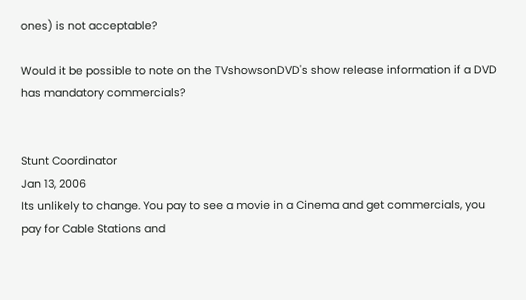ones) is not acceptable?

Would it be possible to note on the TVshowsonDVD's show release information if a DVD has mandatory commercials?


Stunt Coordinator
Jan 13, 2006
Its unlikely to change. You pay to see a movie in a Cinema and get commercials, you pay for Cable Stations and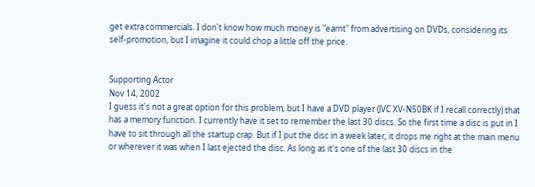get extra commercials. I don't know how much money is "earnt" from advertising on DVDs, considering its self-promotion, but I imagine it could chop a little off the price.


Supporting Actor
Nov 14, 2002
I guess it's not a great option for this problem, but I have a DVD player (JVC XV-N50BK if I recall correctly) that has a memory function. I currently have it set to remember the last 30 discs. So the first time a disc is put in I have to sit through all the startup crap. But if I put the disc in a week later, it drops me right at the main menu or wherever it was when I last ejected the disc. As long as it's one of the last 30 discs in the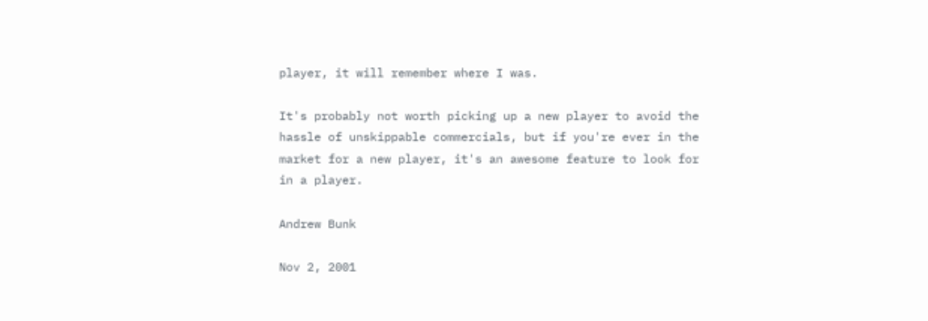player, it will remember where I was.

It's probably not worth picking up a new player to avoid the hassle of unskippable commercials, but if you're ever in the market for a new player, it's an awesome feature to look for in a player.

Andrew Bunk

Nov 2, 2001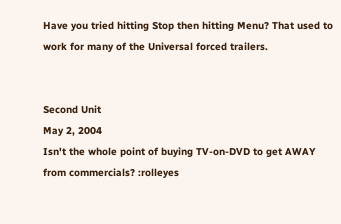Have you tried hitting Stop then hitting Menu? That used to work for many of the Universal forced trailers.


Second Unit
May 2, 2004
Isn't the whole point of buying TV-on-DVD to get AWAY from commercials? :rolleyes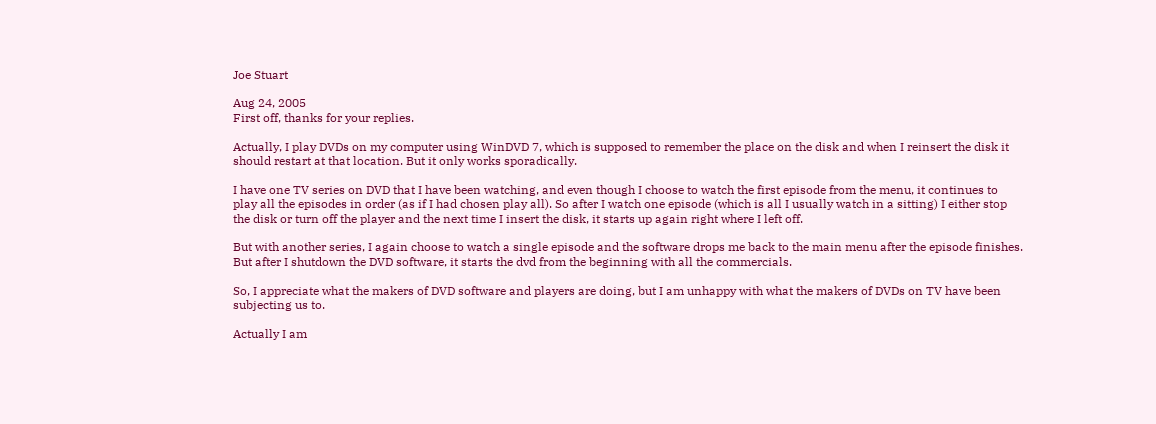Joe Stuart

Aug 24, 2005
First off, thanks for your replies.

Actually, I play DVDs on my computer using WinDVD 7, which is supposed to remember the place on the disk and when I reinsert the disk it should restart at that location. But it only works sporadically.

I have one TV series on DVD that I have been watching, and even though I choose to watch the first episode from the menu, it continues to play all the episodes in order (as if I had chosen play all). So after I watch one episode (which is all I usually watch in a sitting) I either stop the disk or turn off the player and the next time I insert the disk, it starts up again right where I left off.

But with another series, I again choose to watch a single episode and the software drops me back to the main menu after the episode finishes. But after I shutdown the DVD software, it starts the dvd from the beginning with all the commercials.

So, I appreciate what the makers of DVD software and players are doing, but I am unhappy with what the makers of DVDs on TV have been subjecting us to.

Actually I am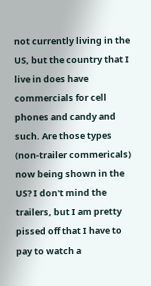not currently living in the US, but the country that I live in does have commercials for cell phones and candy and such. Are those types (non-trailer commericals) now being shown in the US? I don't mind the trailers, but I am pretty pissed off that I have to pay to watch a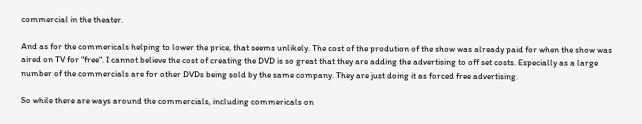commercial in the theater.

And as for the commericals helping to lower the price, that seems unlikely. The cost of the prodution of the show was already paid for when the show was aired on TV for "free". I cannot believe the cost of creating the DVD is so great that they are adding the advertising to off set costs. Especially as a large number of the commercials are for other DVDs being sold by the same company. They are just doing it as forced free advertising.

So while there are ways around the commercials, including commericals on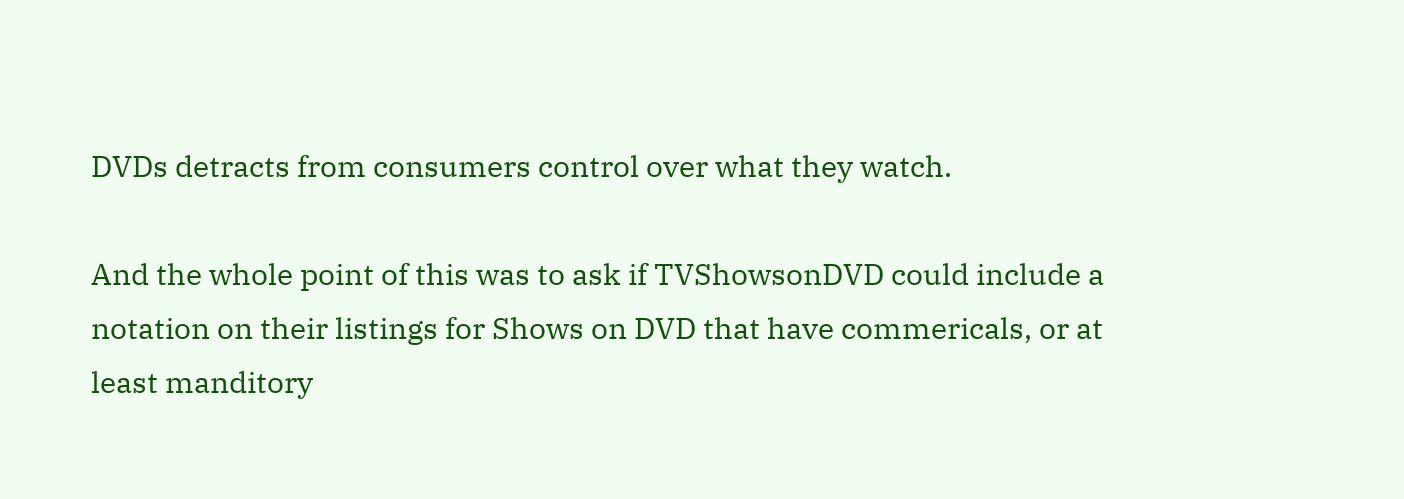DVDs detracts from consumers control over what they watch.

And the whole point of this was to ask if TVShowsonDVD could include a notation on their listings for Shows on DVD that have commericals, or at least manditory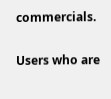commercials.

Users who are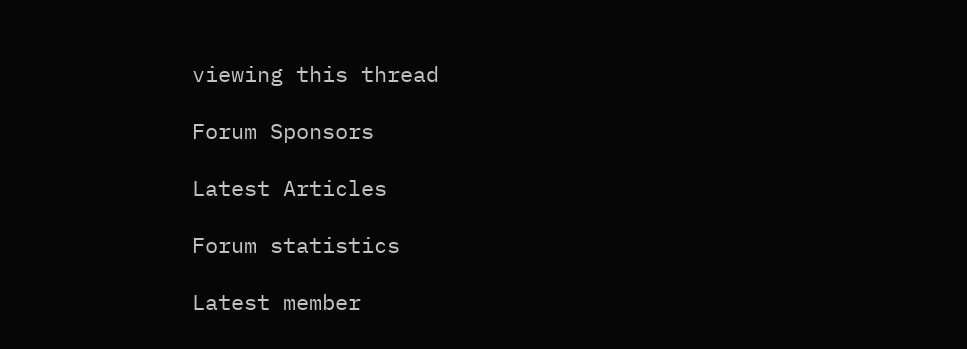viewing this thread

Forum Sponsors

Latest Articles

Forum statistics

Latest member